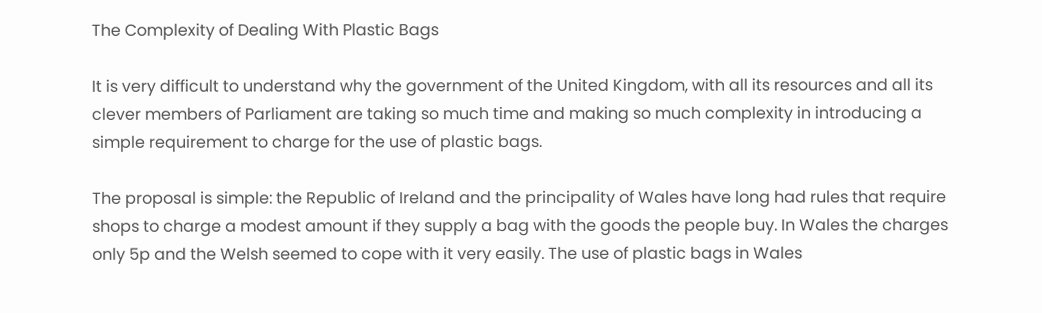The Complexity of Dealing With Plastic Bags

It is very difficult to understand why the government of the United Kingdom, with all its resources and all its clever members of Parliament are taking so much time and making so much complexity in introducing a simple requirement to charge for the use of plastic bags.

The proposal is simple: the Republic of Ireland and the principality of Wales have long had rules that require shops to charge a modest amount if they supply a bag with the goods the people buy. In Wales the charges only 5p and the Welsh seemed to cope with it very easily. The use of plastic bags in Wales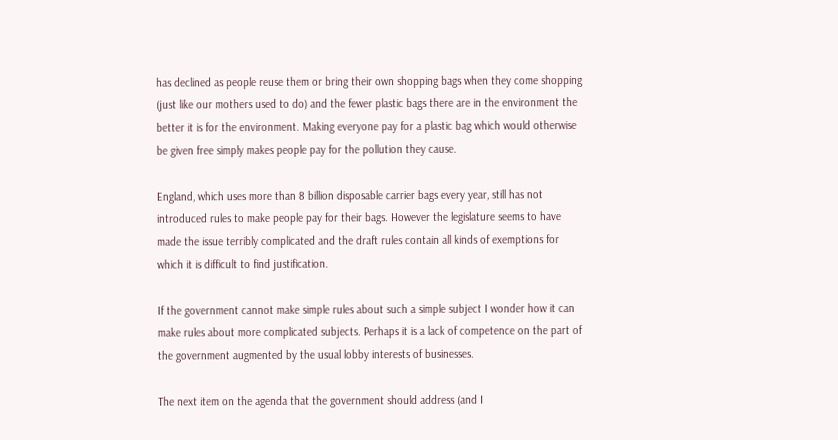has declined as people reuse them or bring their own shopping bags when they come shopping (just like our mothers used to do) and the fewer plastic bags there are in the environment the better it is for the environment. Making everyone pay for a plastic bag which would otherwise be given free simply makes people pay for the pollution they cause.

England, which uses more than 8 billion disposable carrier bags every year, still has not introduced rules to make people pay for their bags. However the legislature seems to have made the issue terribly complicated and the draft rules contain all kinds of exemptions for which it is difficult to find justification.

If the government cannot make simple rules about such a simple subject I wonder how it can make rules about more complicated subjects. Perhaps it is a lack of competence on the part of the government augmented by the usual lobby interests of businesses.

The next item on the agenda that the government should address (and I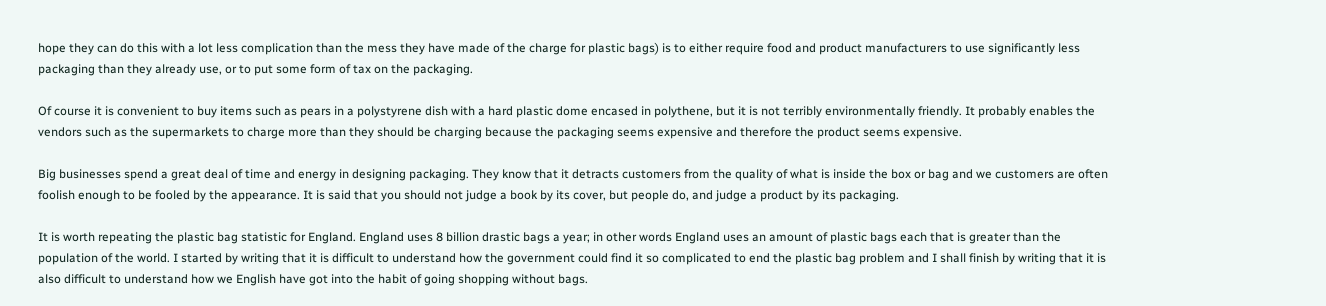hope they can do this with a lot less complication than the mess they have made of the charge for plastic bags) is to either require food and product manufacturers to use significantly less packaging than they already use, or to put some form of tax on the packaging.

Of course it is convenient to buy items such as pears in a polystyrene dish with a hard plastic dome encased in polythene, but it is not terribly environmentally friendly. It probably enables the vendors such as the supermarkets to charge more than they should be charging because the packaging seems expensive and therefore the product seems expensive.

Big businesses spend a great deal of time and energy in designing packaging. They know that it detracts customers from the quality of what is inside the box or bag and we customers are often foolish enough to be fooled by the appearance. It is said that you should not judge a book by its cover, but people do, and judge a product by its packaging.

It is worth repeating the plastic bag statistic for England. England uses 8 billion drastic bags a year; in other words England uses an amount of plastic bags each that is greater than the population of the world. I started by writing that it is difficult to understand how the government could find it so complicated to end the plastic bag problem and I shall finish by writing that it is also difficult to understand how we English have got into the habit of going shopping without bags.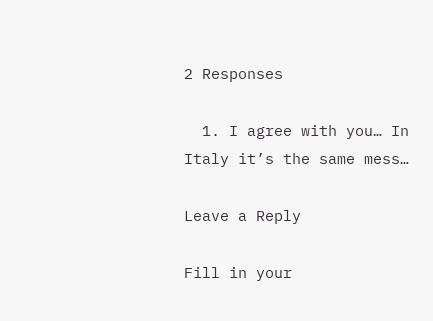2 Responses

  1. I agree with you… In Italy it’s the same mess…

Leave a Reply

Fill in your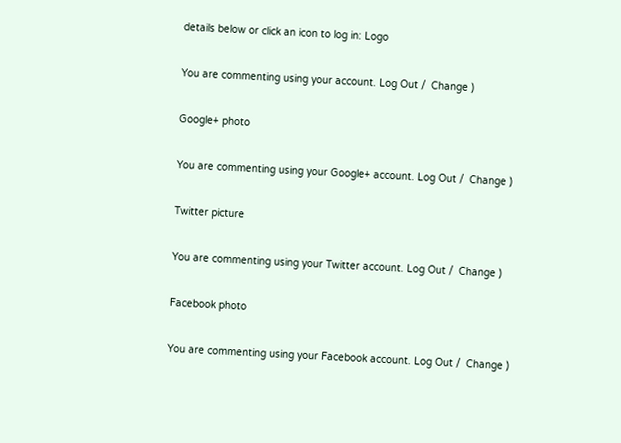details below or click an icon to log in: Logo

You are commenting using your account. Log Out /  Change )

Google+ photo

You are commenting using your Google+ account. Log Out /  Change )

Twitter picture

You are commenting using your Twitter account. Log Out /  Change )

Facebook photo

You are commenting using your Facebook account. Log Out /  Change )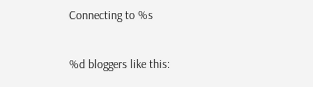Connecting to %s

%d bloggers like this: